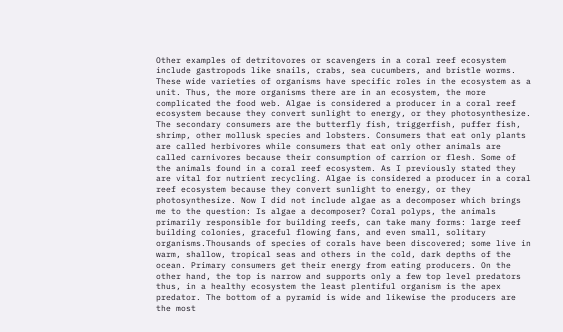Other examples of detritovores or scavengers in a coral reef ecosystem include gastropods like snails, crabs, sea cucumbers, and bristle worms. These wide varieties of organisms have specific roles in the ecosystem as a unit. Thus, the more organisms there are in an ecosystem, the more complicated the food web. Algae is considered a producer in a coral reef ecosystem because they convert sunlight to energy, or they photosynthesize. The secondary consumers are the butterfly fish, triggerfish, puffer fish, shrimp, other mollusk species and lobsters. Consumers that eat only plants are called herbivores while consumers that eat only other animals are called carnivores because their consumption of carrion or flesh. Some of the animals found in a coral reef ecosystem. As I previously stated they are vital for nutrient recycling. Algae is considered a producer in a coral reef ecosystem because they convert sunlight to energy, or they photosynthesize. Now I did not include algae as a decomposer which brings me to the question: Is algae a decomposer? Coral polyps, the animals primarily responsible for building reefs, can take many forms: large reef building colonies, graceful flowing fans, and even small, solitary organisms.Thousands of species of corals have been discovered; some live in warm, shallow, tropical seas and others in the cold, dark depths of the ocean. Primary consumers get their energy from eating producers. On the other hand, the top is narrow and supports only a few top level predators thus, in a healthy ecosystem the least plentiful organism is the apex predator. The bottom of a pyramid is wide and likewise the producers are the most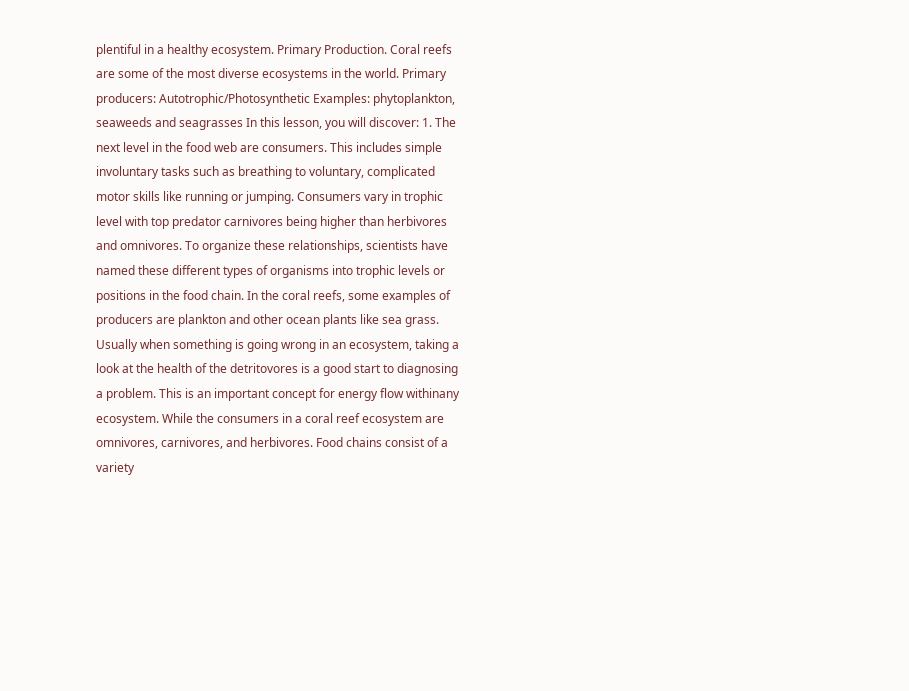plentiful in a healthy ecosystem. Primary Production. Coral reefs are some of the most diverse ecosystems in the world. Primary producers: Autotrophic/Photosynthetic Examples: phytoplankton, seaweeds and seagrasses In this lesson, you will discover: 1. The next level in the food web are consumers. This includes simple involuntary tasks such as breathing to voluntary, complicated motor skills like running or jumping. Consumers vary in trophic level with top predator carnivores being higher than herbivores and omnivores. To organize these relationships, scientists have named these different types of organisms into trophic levels or positions in the food chain. In the coral reefs, some examples of producers are plankton and other ocean plants like sea grass. Usually when something is going wrong in an ecosystem, taking a look at the health of the detritovores is a good start to diagnosing a problem. This is an important concept for energy flow withinany ecosystem. While the consumers in a coral reef ecosystem are omnivores, carnivores, and herbivores. Food chains consist of a variety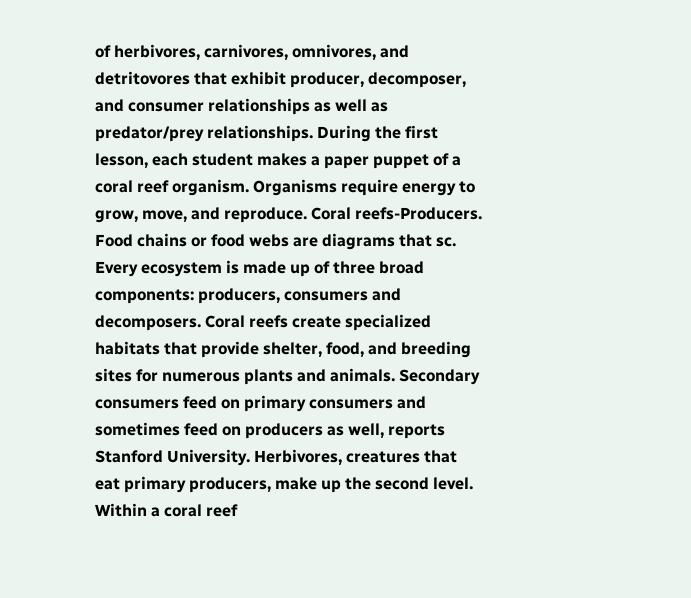of herbivores, carnivores, omnivores, and detritovores that exhibit producer, decomposer, and consumer relationships as well as predator/prey relationships. During the first lesson, each student makes a paper puppet of a coral reef organism. Organisms require energy to grow, move, and reproduce. Coral reefs-Producers. Food chains or food webs are diagrams that sc. Every ecosystem is made up of three broad components: producers, consumers and decomposers. Coral reefs create specialized habitats that provide shelter, food, and breeding sites for numerous plants and animals. Secondary consumers feed on primary consumers and sometimes feed on producers as well, reports Stanford University. Herbivores, creatures that eat primary producers, make up the second level. Within a coral reef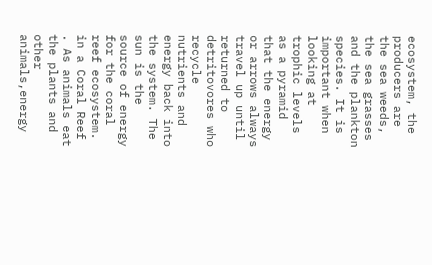ecosystem, the producers are the sea weeds, the sea grasses and the plankton species. It is important when looking at trophic levels as a pyramid that the energy or arrows always travel up until returned to detritovores who recycle nutrients and energy back into the system. The sun is the source of energy for the coral reef ecosystem. in a Coral Reef . As animals eat the plants and other animals,energy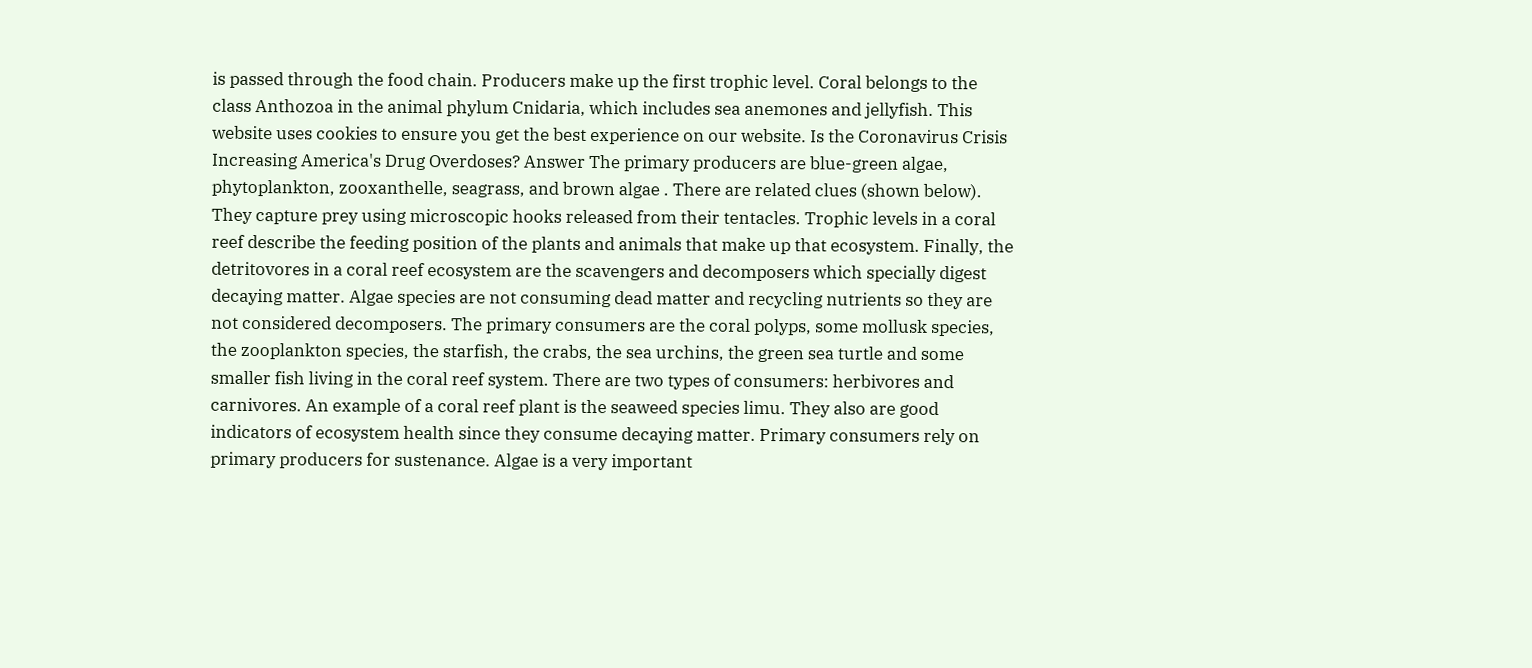is passed through the food chain. Producers make up the first trophic level. Coral belongs to the class Anthozoa in the animal phylum Cnidaria, which includes sea anemones and jellyfish. This website uses cookies to ensure you get the best experience on our website. Is the Coronavirus Crisis Increasing America's Drug Overdoses? Answer The primary producers are blue-green algae, phytoplankton, zooxanthelle, seagrass, and brown algae . There are related clues (shown below). They capture prey using microscopic hooks released from their tentacles. Trophic levels in a coral reef describe the feeding position of the plants and animals that make up that ecosystem. Finally, the detritovores in a coral reef ecosystem are the scavengers and decomposers which specially digest decaying matter. Algae species are not consuming dead matter and recycling nutrients so they are not considered decomposers. The primary consumers are the coral polyps, some mollusk species, the zooplankton species, the starfish, the crabs, the sea urchins, the green sea turtle and some smaller fish living in the coral reef system. There are two types of consumers: herbivores and carnivores. An example of a coral reef plant is the seaweed species limu. They also are good indicators of ecosystem health since they consume decaying matter. Primary consumers rely on primary producers for sustenance. Algae is a very important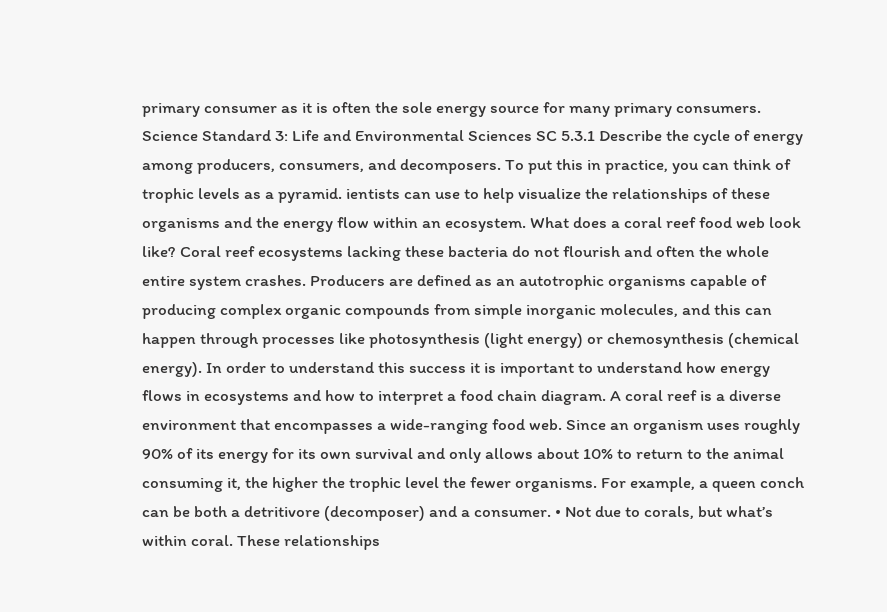primary consumer as it is often the sole energy source for many primary consumers. Science Standard 3: Life and Environmental Sciences SC 5.3.1 Describe the cycle of energy among producers, consumers, and decomposers. To put this in practice, you can think of trophic levels as a pyramid. ientists can use to help visualize the relationships of these organisms and the energy flow within an ecosystem. What does a coral reef food web look like? Coral reef ecosystems lacking these bacteria do not flourish and often the whole entire system crashes. Producers are defined as an autotrophic organisms capable of producing complex organic compounds from simple inorganic molecules, and this can happen through processes like photosynthesis (light energy) or chemosynthesis (chemical energy). In order to understand this success it is important to understand how energy flows in ecosystems and how to interpret a food chain diagram. A coral reef is a diverse environment that encompasses a wide-ranging food web. Since an organism uses roughly 90% of its energy for its own survival and only allows about 10% to return to the animal consuming it, the higher the trophic level the fewer organisms. For example, a queen conch can be both a detritivore (decomposer) and a consumer. • Not due to corals, but what’s within coral. These relationships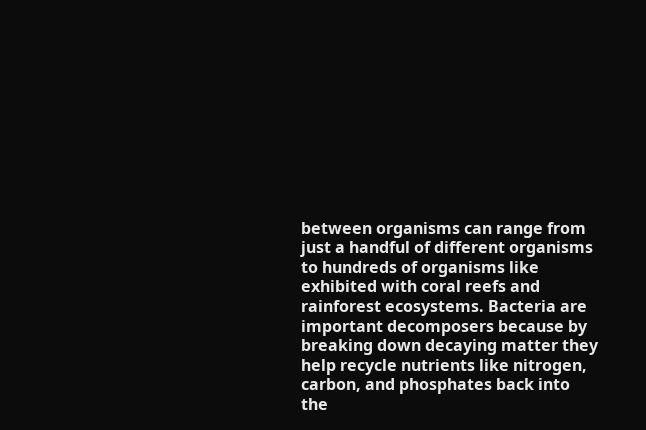between organisms can range from just a handful of different organisms to hundreds of organisms like exhibited with coral reefs and rainforest ecosystems. Bacteria are important decomposers because by breaking down decaying matter they help recycle nutrients like nitrogen, carbon, and phosphates back into the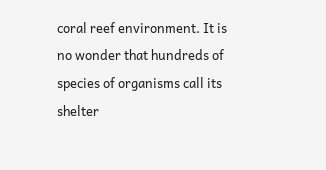coral reef environment. It is no wonder that hundreds of species of organisms call its shelter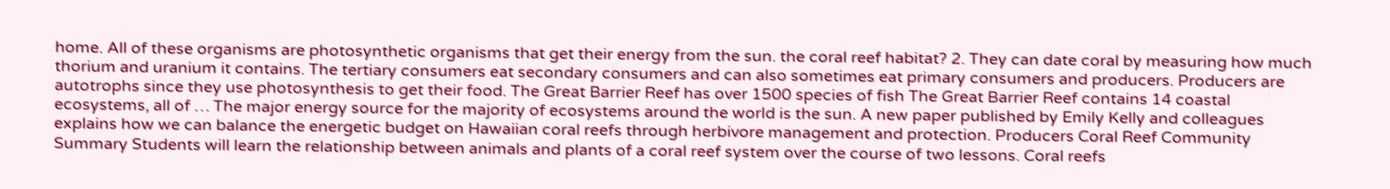home. All of these organisms are photosynthetic organisms that get their energy from the sun. the coral reef habitat? 2. They can date coral by measuring how much thorium and uranium it contains. The tertiary consumers eat secondary consumers and can also sometimes eat primary consumers and producers. Producers are autotrophs since they use photosynthesis to get their food. The Great Barrier Reef has over 1500 species of fish The Great Barrier Reef contains 14 coastal ecosystems, all of … The major energy source for the majority of ecosystems around the world is the sun. A new paper published by Emily Kelly and colleagues explains how we can balance the energetic budget on Hawaiian coral reefs through herbivore management and protection. Producers Coral Reef Community Summary Students will learn the relationship between animals and plants of a coral reef system over the course of two lessons. Coral reefs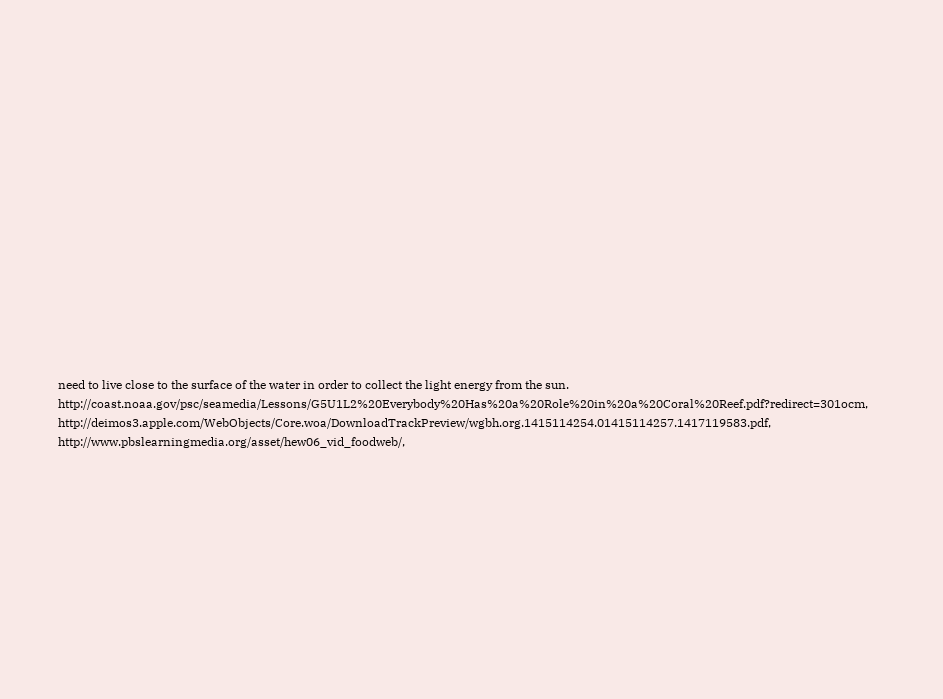need to live close to the surface of the water in order to collect the light energy from the sun. http://coast.noaa.gov/psc/seamedia/Lessons/G5U1L2%20Everybody%20Has%20a%20Role%20in%20a%20Coral%20Reef.pdf?redirect=301ocm, http://deimos3.apple.com/WebObjects/Core.woa/DownloadTrackPreview/wgbh.org.1415114254.01415114257.1417119583.pdf, http://www.pbslearningmedia.org/asset/hew06_vid_foodweb/,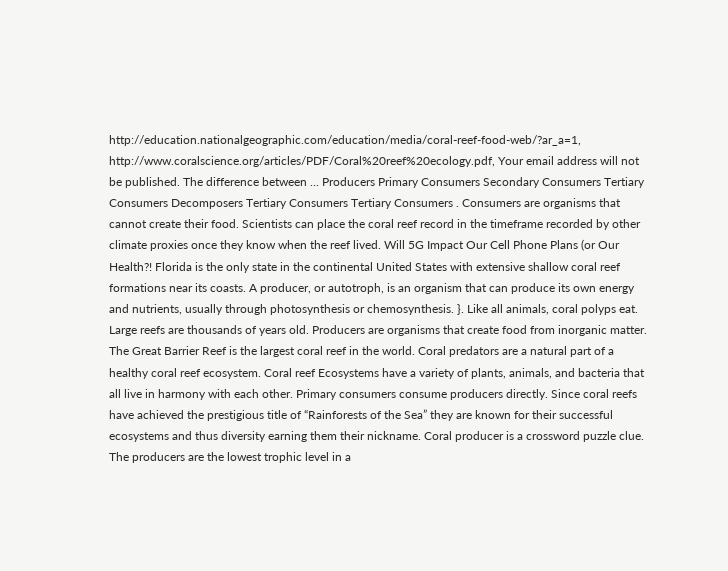http://education.nationalgeographic.com/education/media/coral-reef-food-web/?ar_a=1, http://www.coralscience.org/articles/PDF/Coral%20reef%20ecology.pdf, Your email address will not be published. The difference between ... Producers Primary Consumers Secondary Consumers Tertiary Consumers Decomposers Tertiary Consumers Tertiary Consumers . Consumers are organisms that cannot create their food. Scientists can place the coral reef record in the timeframe recorded by other climate proxies once they know when the reef lived. Will 5G Impact Our Cell Phone Plans (or Our Health?! Florida is the only state in the continental United States with extensive shallow coral reef formations near its coasts. A producer, or autotroph, is an organism that can produce its own energy and nutrients, usually through photosynthesis or chemosynthesis. }. Like all animals, coral polyps eat. Large reefs are thousands of years old. Producers are organisms that create food from inorganic matter. The Great Barrier Reef is the largest coral reef in the world. Coral predators are a natural part of a healthy coral reef ecosystem. Coral reef Ecosystems have a variety of plants, animals, and bacteria that all live in harmony with each other. Primary consumers consume producers directly. Since coral reefs have achieved the prestigious title of “Rainforests of the Sea” they are known for their successful ecosystems and thus diversity earning them their nickname. Coral producer is a crossword puzzle clue. The producers are the lowest trophic level in a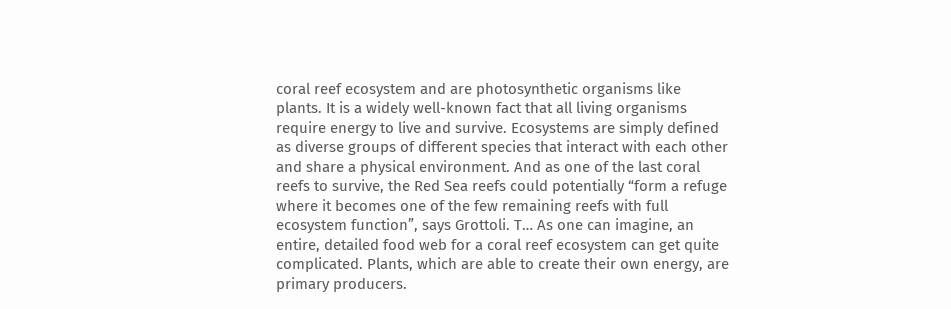coral reef ecosystem and are photosynthetic organisms like plants. It is a widely well-known fact that all living organisms require energy to live and survive. Ecosystems are simply defined as diverse groups of different species that interact with each other and share a physical environment. And as one of the last coral reefs to survive, the Red Sea reefs could potentially “form a refuge where it becomes one of the few remaining reefs with full ecosystem function”, says Grottoli. T… As one can imagine, an entire, detailed food web for a coral reef ecosystem can get quite complicated. Plants, which are able to create their own energy, are primary producers.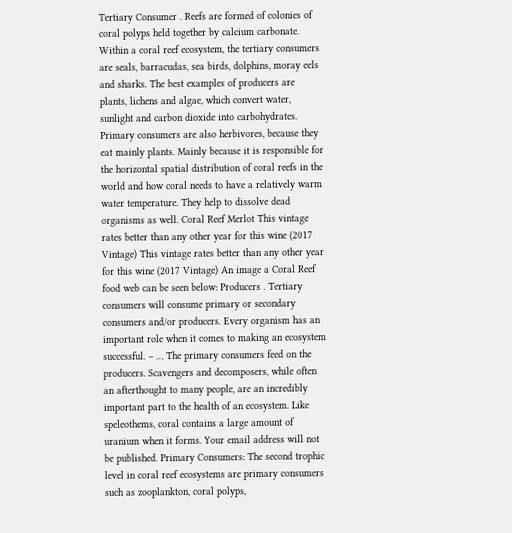Tertiary Consumer . Reefs are formed of colonies of coral polyps held together by calcium carbonate. Within a coral reef ecosystem, the tertiary consumers are seals, barracudas, sea birds, dolphins, moray eels and sharks. The best examples of producers are plants, lichens and algae, which convert water, sunlight and carbon dioxide into carbohydrates. Primary consumers are also herbivores, because they eat mainly plants. Mainly because it is responsible for the horizontal spatial distribution of coral reefs in the world and how coral needs to have a relatively warm water temperature. They help to dissolve dead organisms as well. Coral Reef Merlot This vintage rates better than any other year for this wine (2017 Vintage) This vintage rates better than any other year for this wine (2017 Vintage) An image a Coral Reef food web can be seen below: Producers . Tertiary consumers will consume primary or secondary consumers and/or producers. Every organism has an important role when it comes to making an ecosystem successful. – … The primary consumers feed on the producers. Scavengers and decomposers, while often an afterthought to many people, are an incredibly important part to the health of an ecosystem. Like speleothems, coral contains a large amount of uranium when it forms. Your email address will not be published. Primary Consumers: The second trophic level in coral reef ecosystems are primary consumers such as zooplankton, coral polyps,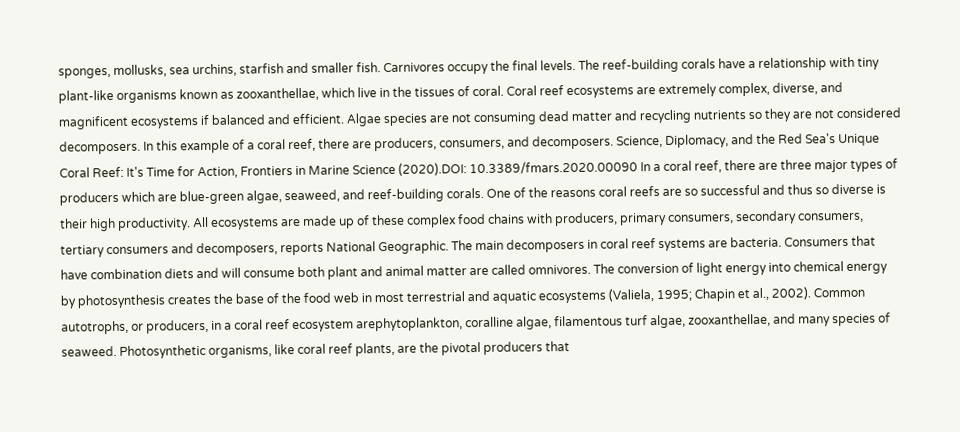sponges, mollusks, sea urchins, starfish and smaller fish. Carnivores occupy the final levels. The reef-building corals have a relationship with tiny plant-like organisms known as zooxanthellae, which live in the tissues of coral. Coral reef ecosystems are extremely complex, diverse, and magnificent ecosystems if balanced and efficient. Algae species are not consuming dead matter and recycling nutrients so they are not considered decomposers. In this example of a coral reef, there are producers, consumers, and decomposers. Science, Diplomacy, and the Red Sea's Unique Coral Reef: It's Time for Action, Frontiers in Marine Science (2020).DOI: 10.3389/fmars.2020.00090 In a coral reef, there are three major types of producers which are blue-green algae, seaweed, and reef-building corals. One of the reasons coral reefs are so successful and thus so diverse is their high productivity. All ecosystems are made up of these complex food chains with producers, primary consumers, secondary consumers, tertiary consumers and decomposers, reports National Geographic. The main decomposers in coral reef systems are bacteria. Consumers that have combination diets and will consume both plant and animal matter are called omnivores. The conversion of light energy into chemical energy by photosynthesis creates the base of the food web in most terrestrial and aquatic ecosystems (Valiela, 1995; Chapin et al., 2002). Common autotrophs, or producers, in a coral reef ecosystem arephytoplankton, coralline algae, filamentous turf algae, zooxanthellae, and many species of seaweed. Photosynthetic organisms, like coral reef plants, are the pivotal producers that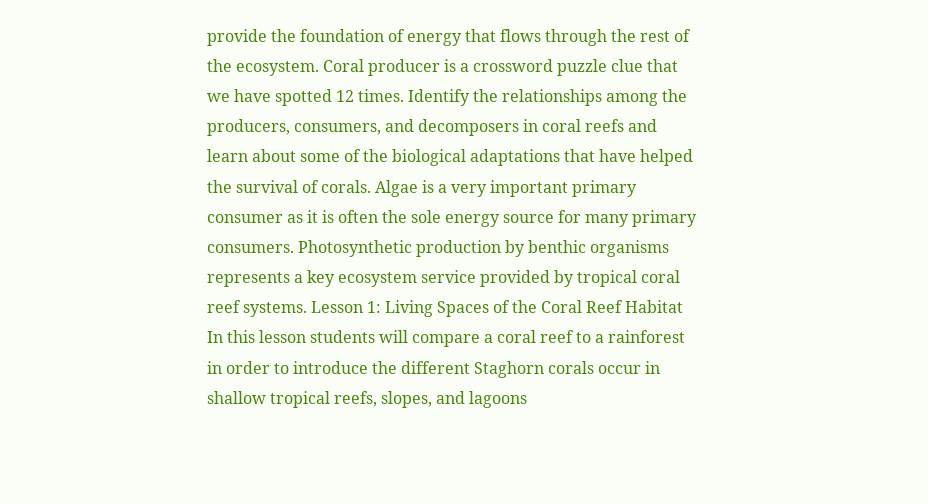provide the foundation of energy that flows through the rest of the ecosystem. Coral producer is a crossword puzzle clue that we have spotted 12 times. Identify the relationships among the producers, consumers, and decomposers in coral reefs and learn about some of the biological adaptations that have helped the survival of corals. Algae is a very important primary consumer as it is often the sole energy source for many primary consumers. Photosynthetic production by benthic organisms represents a key ecosystem service provided by tropical coral reef systems. Lesson 1: Living Spaces of the Coral Reef Habitat In this lesson students will compare a coral reef to a rainforest in order to introduce the different Staghorn corals occur in shallow tropical reefs, slopes, and lagoons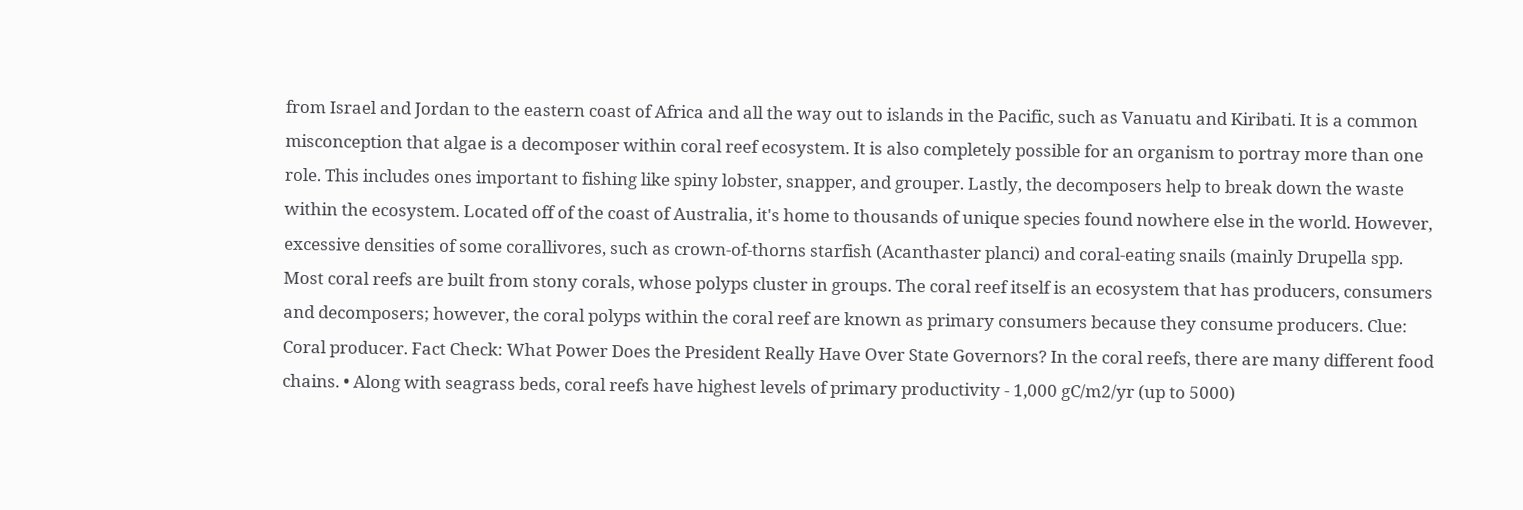from Israel and Jordan to the eastern coast of Africa and all the way out to islands in the Pacific, such as Vanuatu and Kiribati. It is a common misconception that algae is a decomposer within coral reef ecosystem. It is also completely possible for an organism to portray more than one role. This includes ones important to fishing like spiny lobster, snapper, and grouper. Lastly, the decomposers help to break down the waste within the ecosystem. Located off of the coast of Australia, it's home to thousands of unique species found nowhere else in the world. However, excessive densities of some corallivores, such as crown-of-thorns starfish (Acanthaster planci) and coral-eating snails (mainly Drupella spp. Most coral reefs are built from stony corals, whose polyps cluster in groups. The coral reef itself is an ecosystem that has producers, consumers and decomposers; however, the coral polyps within the coral reef are known as primary consumers because they consume producers. Clue: Coral producer. Fact Check: What Power Does the President Really Have Over State Governors? In the coral reefs, there are many different food chains. • Along with seagrass beds, coral reefs have highest levels of primary productivity - 1,000 gC/m2/yr (up to 5000)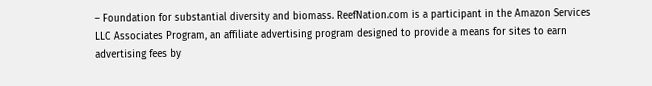– Foundation for substantial diversity and biomass. ReefNation.com is a participant in the Amazon Services LLC Associates Program, an affiliate advertising program designed to provide a means for sites to earn advertising fees by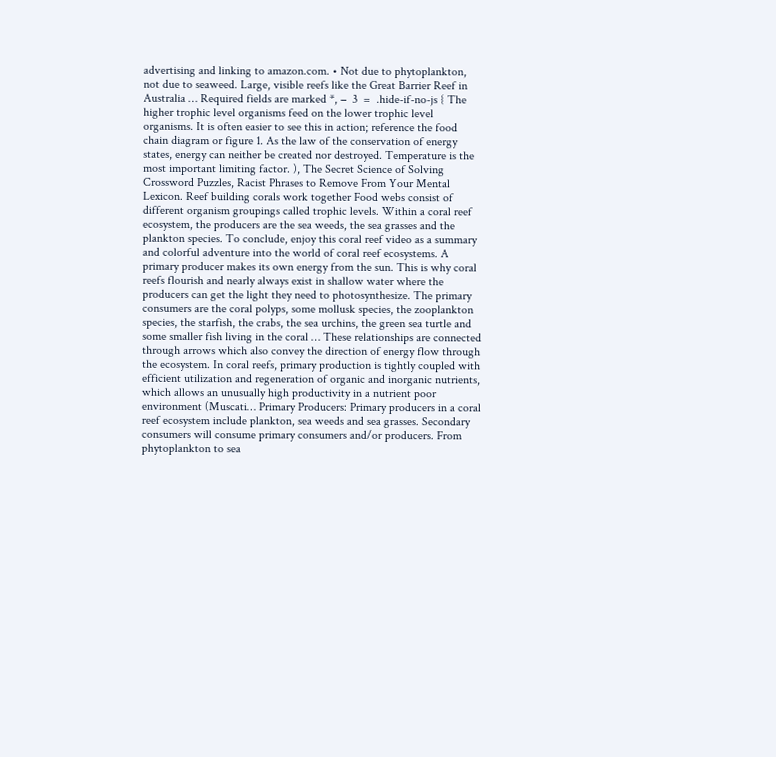advertising and linking to amazon.com. • Not due to phytoplankton, not due to seaweed. Large, visible reefs like the Great Barrier Reef in Australia … Required fields are marked *, −  3  =  .hide-if-no-js { The higher trophic level organisms feed on the lower trophic level organisms. It is often easier to see this in action; reference the food chain diagram or figure 1. As the law of the conservation of energy states, energy can neither be created nor destroyed. Temperature is the most important limiting factor. ), The Secret Science of Solving Crossword Puzzles, Racist Phrases to Remove From Your Mental Lexicon. Reef building corals work together Food webs consist of different organism groupings called trophic levels. Within a coral reef ecosystem, the producers are the sea weeds, the sea grasses and the plankton species. To conclude, enjoy this coral reef video as a summary and colorful adventure into the world of coral reef ecosystems. A primary producer makes its own energy from the sun. This is why coral reefs flourish and nearly always exist in shallow water where the producers can get the light they need to photosynthesize. The primary consumers are the coral polyps, some mollusk species, the zooplankton species, the starfish, the crabs, the sea urchins, the green sea turtle and some smaller fish living in the coral … These relationships are connected through arrows which also convey the direction of energy flow through the ecosystem. In coral reefs, primary production is tightly coupled with efficient utilization and regeneration of organic and inorganic nutrients, which allows an unusually high productivity in a nutrient poor environment (Muscati… Primary Producers: Primary producers in a coral reef ecosystem include plankton, sea weeds and sea grasses. Secondary consumers will consume primary consumers and/or producers. From phytoplankton to sea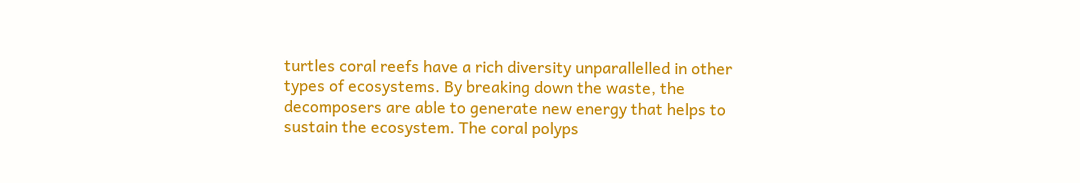turtles coral reefs have a rich diversity unparallelled in other types of ecosystems. By breaking down the waste, the decomposers are able to generate new energy that helps to sustain the ecosystem. The coral polyps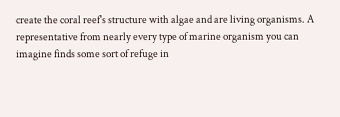create the coral reef's structure with algae and are living organisms. A representative from nearly every type of marine organism you can imagine finds some sort of refuge in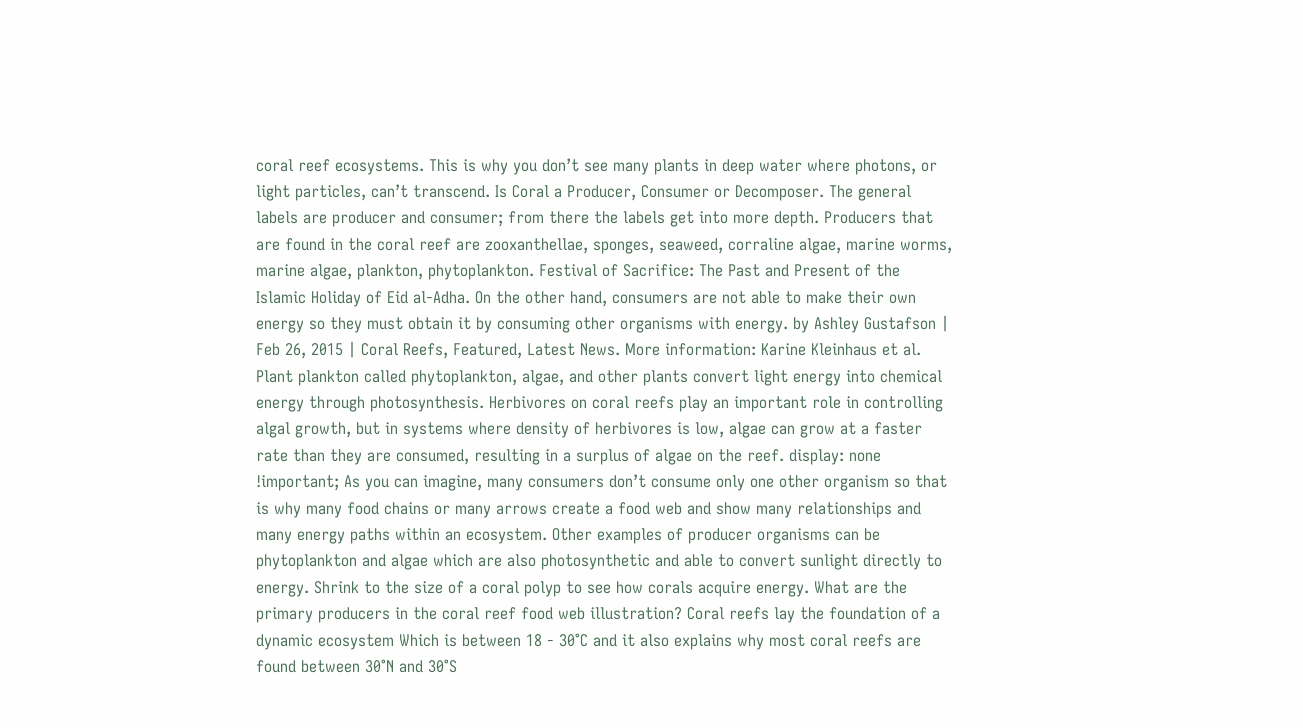coral reef ecosystems. This is why you don’t see many plants in deep water where photons, or light particles, can’t transcend. Is Coral a Producer, Consumer or Decomposer. The general labels are producer and consumer; from there the labels get into more depth. Producers that are found in the coral reef are zooxanthellae, sponges, seaweed, corraline algae, marine worms, marine algae, plankton, phytoplankton. Festival of Sacrifice: The Past and Present of the Islamic Holiday of Eid al-Adha. On the other hand, consumers are not able to make their own energy so they must obtain it by consuming other organisms with energy. by Ashley Gustafson | Feb 26, 2015 | Coral Reefs, Featured, Latest News. More information: Karine Kleinhaus et al. Plant plankton called phytoplankton, algae, and other plants convert light energy into chemical energy through photosynthesis. Herbivores on coral reefs play an important role in controlling algal growth, but in systems where density of herbivores is low, algae can grow at a faster rate than they are consumed, resulting in a surplus of algae on the reef. display: none !important; As you can imagine, many consumers don’t consume only one other organism so that is why many food chains or many arrows create a food web and show many relationships and many energy paths within an ecosystem. Other examples of producer organisms can be phytoplankton and algae which are also photosynthetic and able to convert sunlight directly to energy. Shrink to the size of a coral polyp to see how corals acquire energy. What are the primary producers in the coral reef food web illustration? Coral reefs lay the foundation of a dynamic ecosystem Which is between 18 - 30°C and it also explains why most coral reefs are found between 30°N and 30°S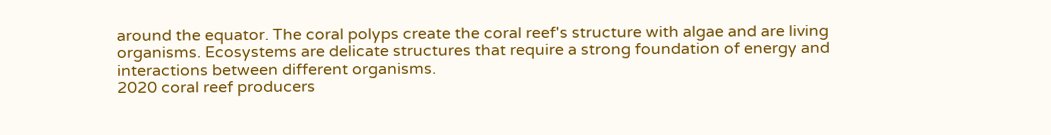around the equator. The coral polyps create the coral reef's structure with algae and are living organisms. Ecosystems are delicate structures that require a strong foundation of energy and interactions between different organisms.
2020 coral reef producers